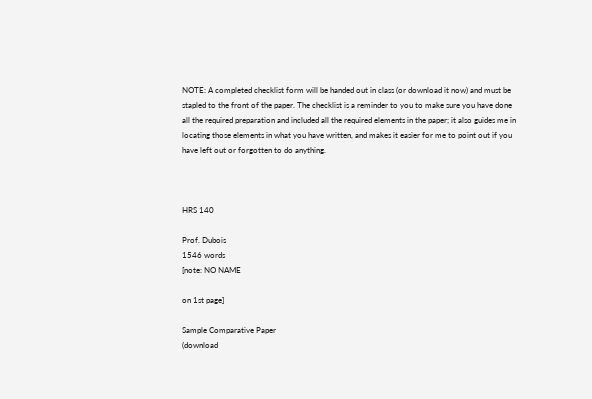NOTE: A completed checklist form will be handed out in class (or download it now) and must be stapled to the front of the paper. The checklist is a reminder to you to make sure you have done all the required preparation and included all the required elements in the paper; it also guides me in locating those elements in what you have written, and makes it easier for me to point out if you have left out or forgotten to do anything.



HRS 140

Prof. Dubois
1546 words
[note: NO NAME

on 1st page]

Sample Comparative Paper
(download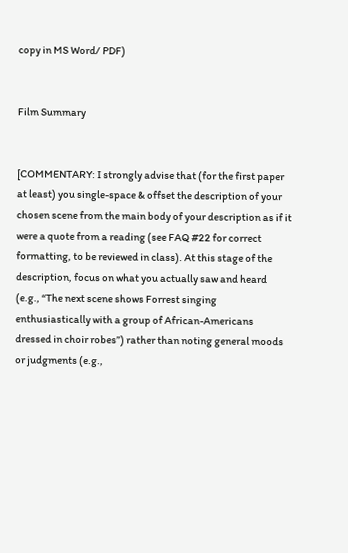copy in MS Word/ PDF)


Film Summary


[COMMENTARY: I strongly advise that (for the first paper at least) you single-space & offset the description of your chosen scene from the main body of your description as if it were a quote from a reading (see FAQ #22 for correct formatting, to be reviewed in class). At this stage of the description, focus on what you actually saw and heard (e.g., “The next scene shows Forrest singing enthusiastically with a group of African-Americans dressed in choir robes”) rather than noting general moods or judgments (e.g.,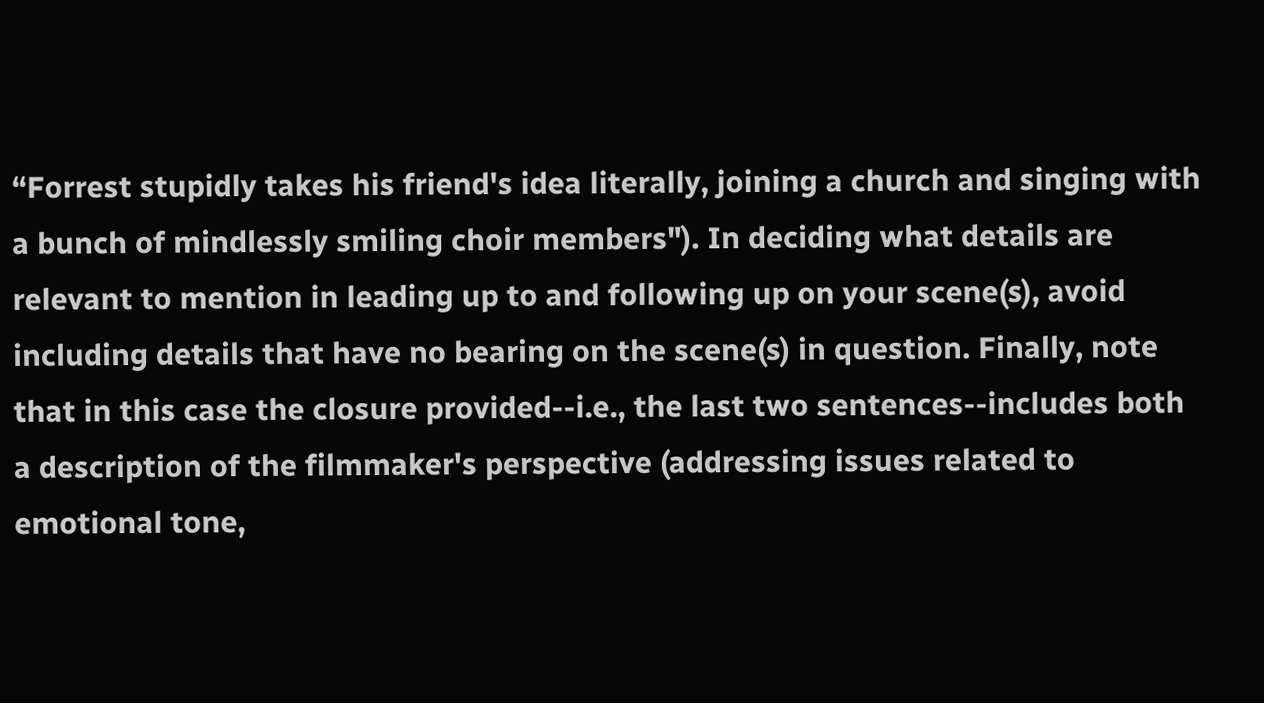“Forrest stupidly takes his friend's idea literally, joining a church and singing with a bunch of mindlessly smiling choir members"). In deciding what details are relevant to mention in leading up to and following up on your scene(s), avoid including details that have no bearing on the scene(s) in question. Finally, note that in this case the closure provided--i.e., the last two sentences--includes both a description of the filmmaker's perspective (addressing issues related to emotional tone,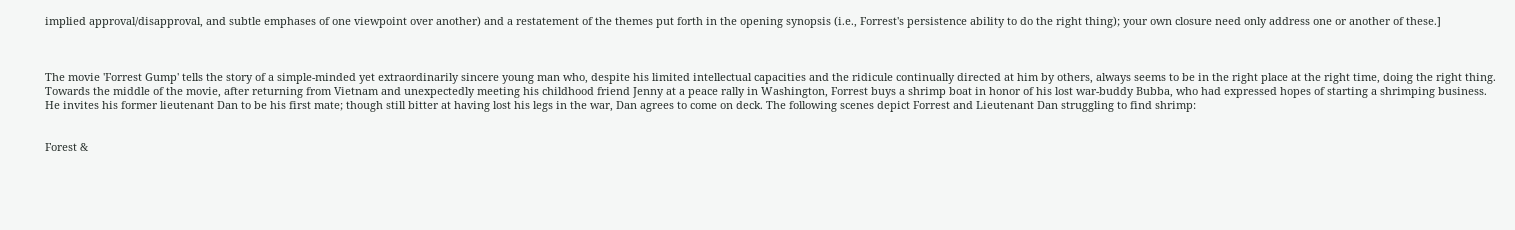implied approval/disapproval, and subtle emphases of one viewpoint over another) and a restatement of the themes put forth in the opening synopsis (i.e., Forrest's persistence ability to do the right thing); your own closure need only address one or another of these.]



The movie 'Forrest Gump' tells the story of a simple-minded yet extraordinarily sincere young man who, despite his limited intellectual capacities and the ridicule continually directed at him by others, always seems to be in the right place at the right time, doing the right thing. Towards the middle of the movie, after returning from Vietnam and unexpectedly meeting his childhood friend Jenny at a peace rally in Washington, Forrest buys a shrimp boat in honor of his lost war-buddy Bubba, who had expressed hopes of starting a shrimping business. He invites his former lieutenant Dan to be his first mate; though still bitter at having lost his legs in the war, Dan agrees to come on deck. The following scenes depict Forrest and Lieutenant Dan struggling to find shrimp:


Forest &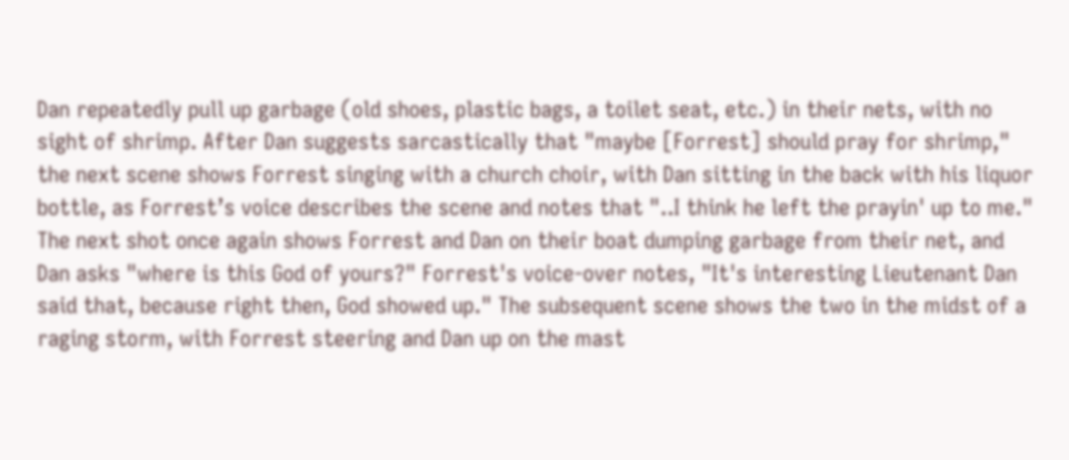Dan repeatedly pull up garbage (old shoes, plastic bags, a toilet seat, etc.) in their nets, with no sight of shrimp. After Dan suggests sarcastically that "maybe [Forrest] should pray for shrimp," the next scene shows Forrest singing with a church choir, with Dan sitting in the back with his liquor bottle, as Forrest’s voice describes the scene and notes that "..I think he left the prayin' up to me." The next shot once again shows Forrest and Dan on their boat dumping garbage from their net, and Dan asks "where is this God of yours?" Forrest's voice-over notes, "It's interesting Lieutenant Dan said that, because right then, God showed up." The subsequent scene shows the two in the midst of a raging storm, with Forrest steering and Dan up on the mast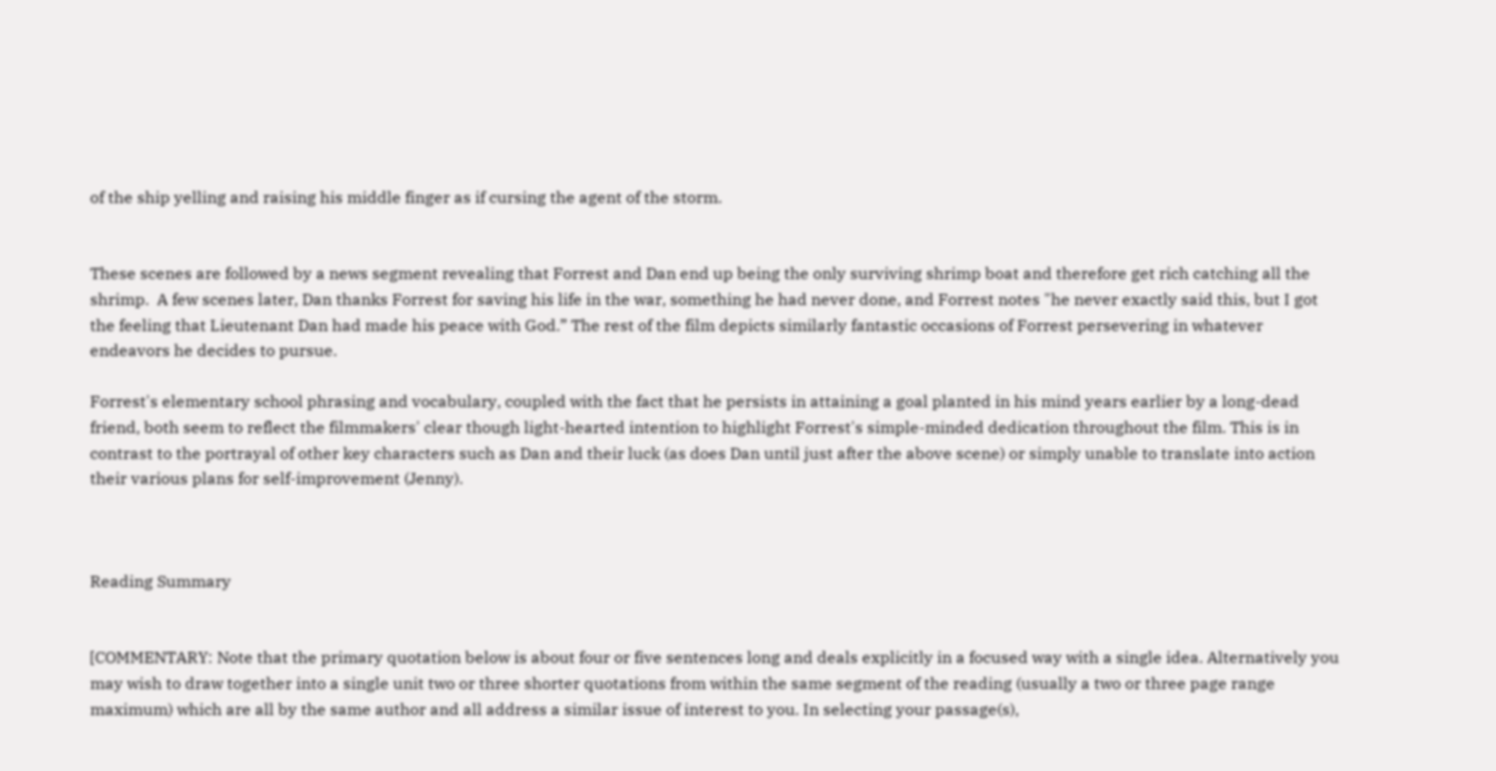of the ship yelling and raising his middle finger as if cursing the agent of the storm.


These scenes are followed by a news segment revealing that Forrest and Dan end up being the only surviving shrimp boat and therefore get rich catching all the shrimp.  A few scenes later, Dan thanks Forrest for saving his life in the war, something he had never done, and Forrest notes "he never exactly said this, but I got the feeling that Lieutenant Dan had made his peace with God.” The rest of the film depicts similarly fantastic occasions of Forrest persevering in whatever endeavors he decides to pursue.

Forrest's elementary school phrasing and vocabulary, coupled with the fact that he persists in attaining a goal planted in his mind years earlier by a long-dead friend, both seem to reflect the filmmakers' clear though light-hearted intention to highlight Forrest's simple-minded dedication throughout the film. This is in contrast to the portrayal of other key characters such as Dan and their luck (as does Dan until just after the above scene) or simply unable to translate into action their various plans for self-improvement (Jenny).



Reading Summary


[COMMENTARY: Note that the primary quotation below is about four or five sentences long and deals explicitly in a focused way with a single idea. Alternatively you may wish to draw together into a single unit two or three shorter quotations from within the same segment of the reading (usually a two or three page range maximum) which are all by the same author and all address a similar issue of interest to you. In selecting your passage(s),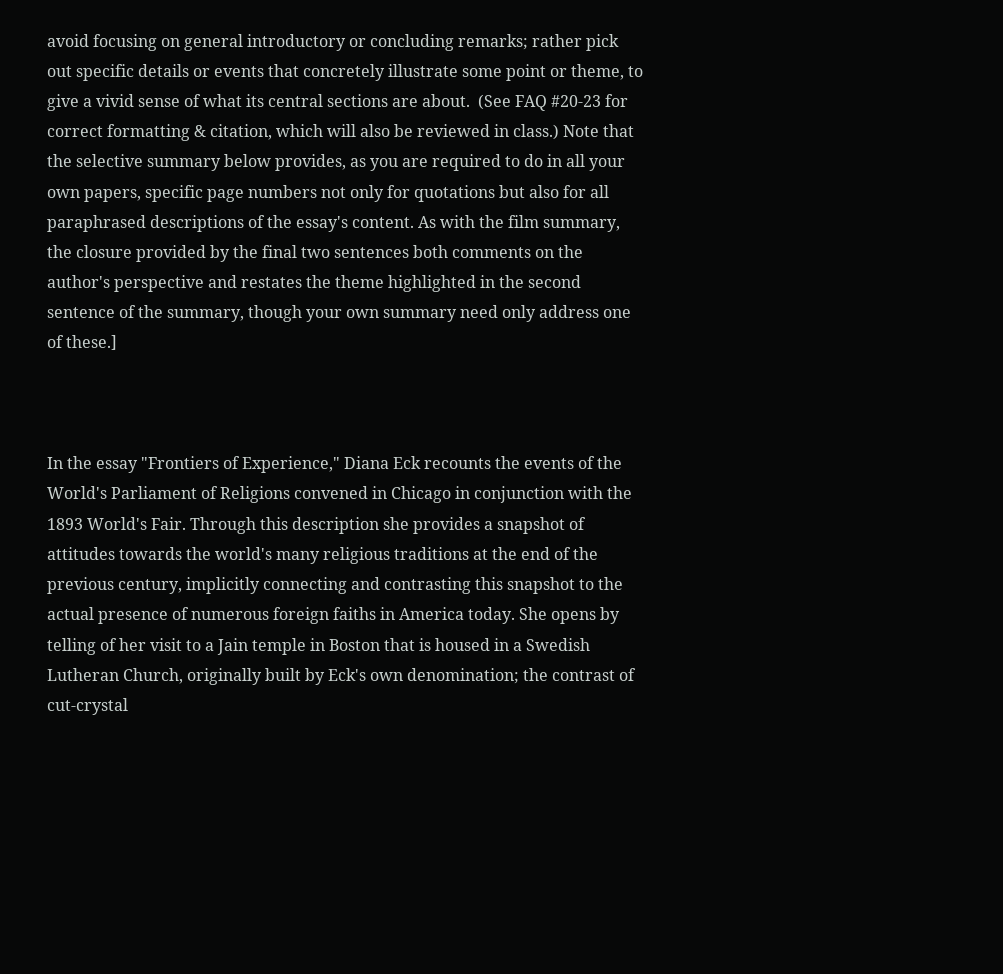avoid focusing on general introductory or concluding remarks; rather pick out specific details or events that concretely illustrate some point or theme, to give a vivid sense of what its central sections are about.  (See FAQ #20-23 for correct formatting & citation, which will also be reviewed in class.) Note that the selective summary below provides, as you are required to do in all your own papers, specific page numbers not only for quotations but also for all paraphrased descriptions of the essay's content. As with the film summary, the closure provided by the final two sentences both comments on the author's perspective and restates the theme highlighted in the second sentence of the summary, though your own summary need only address one of these.]



In the essay "Frontiers of Experience," Diana Eck recounts the events of the World's Parliament of Religions convened in Chicago in conjunction with the 1893 World's Fair. Through this description she provides a snapshot of attitudes towards the world's many religious traditions at the end of the previous century, implicitly connecting and contrasting this snapshot to the actual presence of numerous foreign faiths in America today. She opens by telling of her visit to a Jain temple in Boston that is housed in a Swedish Lutheran Church, originally built by Eck's own denomination; the contrast of cut-crystal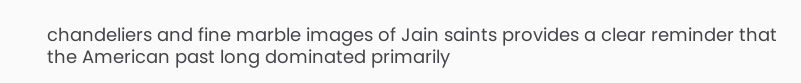chandeliers and fine marble images of Jain saints provides a clear reminder that the American past long dominated primarily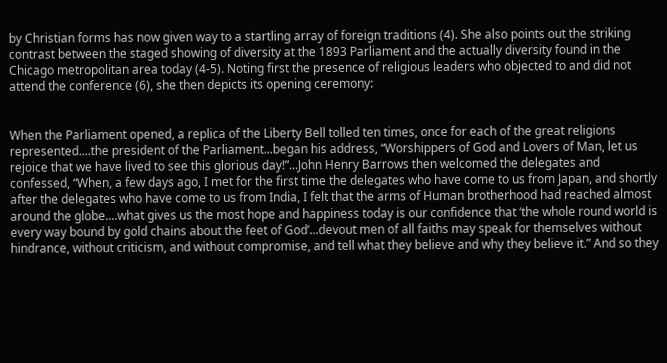by Christian forms has now given way to a startling array of foreign traditions (4). She also points out the striking contrast between the staged showing of diversity at the 1893 Parliament and the actually diversity found in the Chicago metropolitan area today (4-5). Noting first the presence of religious leaders who objected to and did not attend the conference (6), she then depicts its opening ceremony:


When the Parliament opened, a replica of the Liberty Bell tolled ten times, once for each of the great religions represented....the president of the Parliament...began his address, “Worshippers of God and Lovers of Man, let us rejoice that we have lived to see this glorious day!”...John Henry Barrows then welcomed the delegates and confessed, “When, a few days ago, I met for the first time the delegates who have come to us from Japan, and shortly after the delegates who have come to us from India, I felt that the arms of Human brotherhood had reached almost around the globe....what gives us the most hope and happiness today is our confidence that ‘the whole round world is every way bound by gold chains about the feet of God’...devout men of all faiths may speak for themselves without hindrance, without criticism, and without compromise, and tell what they believe and why they believe it.” And so they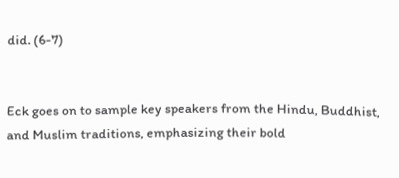did. (6-7)


Eck goes on to sample key speakers from the Hindu, Buddhist, and Muslim traditions, emphasizing their bold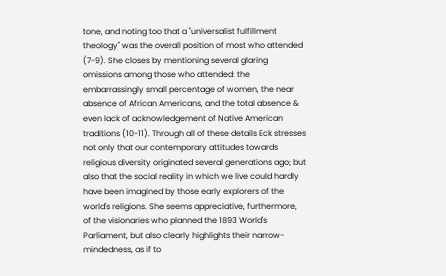tone, and noting too that a "universalist fulfillment theology" was the overall position of most who attended (7-9). She closes by mentioning several glaring omissions among those who attended: the embarrassingly small percentage of women, the near absence of African Americans, and the total absence & even lack of acknowledgement of Native American traditions (10-11). Through all of these details Eck stresses not only that our contemporary attitudes towards religious diversity originated several generations ago; but also that the social reality in which we live could hardly have been imagined by those early explorers of the world's religions. She seems appreciative, furthermore, of the visionaries who planned the 1893 World's Parliament, but also clearly highlights their narrow-mindedness, as if to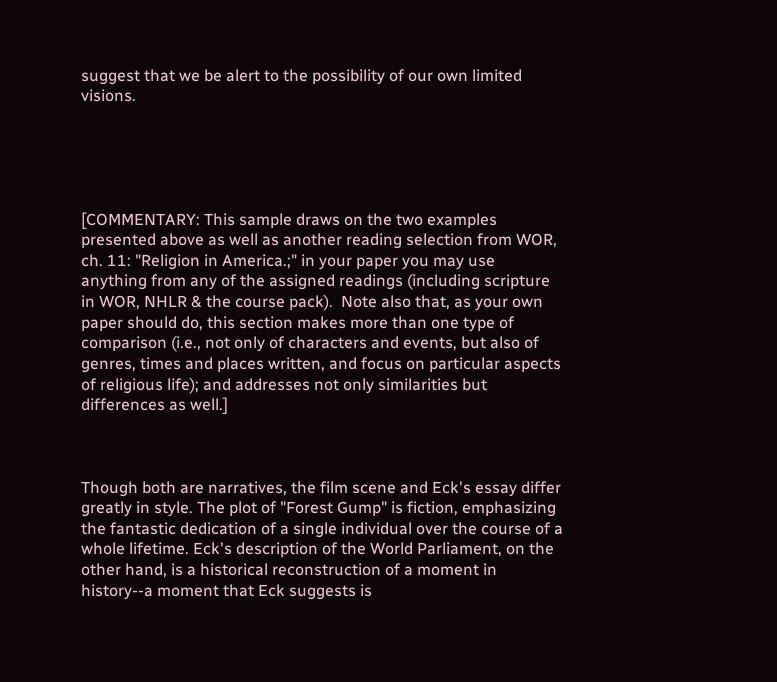suggest that we be alert to the possibility of our own limited visions.





[COMMENTARY: This sample draws on the two examples presented above as well as another reading selection from WOR, ch. 11: "Religion in America.;" in your paper you may use anything from any of the assigned readings (including scripture in WOR, NHLR & the course pack).  Note also that, as your own paper should do, this section makes more than one type of comparison (i.e., not only of characters and events, but also of genres, times and places written, and focus on particular aspects of religious life); and addresses not only similarities but differences as well.]



Though both are narratives, the film scene and Eck's essay differ greatly in style. The plot of "Forest Gump" is fiction, emphasizing the fantastic dedication of a single individual over the course of a whole lifetime. Eck's description of the World Parliament, on the other hand, is a historical reconstruction of a moment in history--a moment that Eck suggests is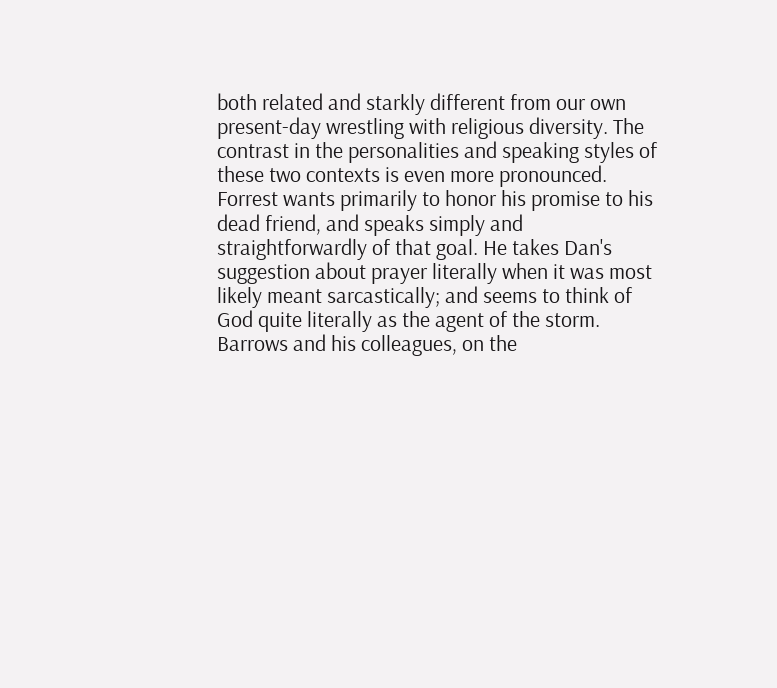both related and starkly different from our own present-day wrestling with religious diversity. The contrast in the personalities and speaking styles of these two contexts is even more pronounced. Forrest wants primarily to honor his promise to his dead friend, and speaks simply and straightforwardly of that goal. He takes Dan's suggestion about prayer literally when it was most likely meant sarcastically; and seems to think of God quite literally as the agent of the storm. Barrows and his colleagues, on the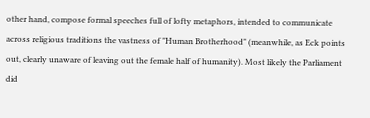other hand, compose formal speeches full of lofty metaphors, intended to communicate across religious traditions the vastness of "Human Brotherhood" (meanwhile, as Eck points out, clearly unaware of leaving out the female half of humanity). Most likely the Parliament did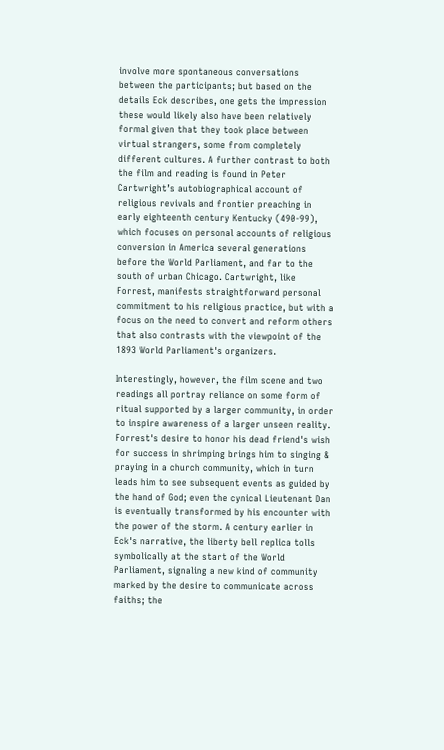involve more spontaneous conversations between the participants; but based on the details Eck describes, one gets the impression these would likely also have been relatively formal given that they took place between virtual strangers, some from completely different cultures. A further contrast to both the film and reading is found in Peter Cartwright’s autobiographical account of religious revivals and frontier preaching in early eighteenth century Kentucky (490-99), which focuses on personal accounts of religious conversion in America several generations before the World Parliament, and far to the south of urban Chicago. Cartwright, like Forrest, manifests straightforward personal commitment to his religious practice, but with a focus on the need to convert and reform others that also contrasts with the viewpoint of the 1893 World Parliament's organizers.

Interestingly, however, the film scene and two readings all portray reliance on some form of ritual supported by a larger community, in order to inspire awareness of a larger unseen reality. Forrest's desire to honor his dead friend's wish for success in shrimping brings him to singing & praying in a church community, which in turn leads him to see subsequent events as guided by the hand of God; even the cynical Lieutenant Dan is eventually transformed by his encounter with the power of the storm. A century earlier in Eck's narrative, the liberty bell replica tolls symbolically at the start of the World Parliament, signaling a new kind of community marked by the desire to communicate across faiths; the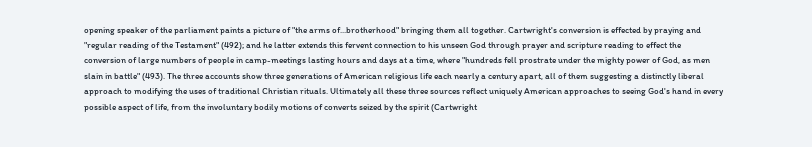opening speaker of the parliament paints a picture of "the arms of...brotherhood" bringing them all together. Cartwright's conversion is effected by praying and "regular reading of the Testament" (492); and he latter extends this fervent connection to his unseen God through prayer and scripture reading to effect the conversion of large numbers of people in camp-meetings lasting hours and days at a time, where "hundreds fell prostrate under the mighty power of God, as men slain in battle" (493). The three accounts show three generations of American religious life each nearly a century apart, all of them suggesting a distinctly liberal approach to modifying the uses of traditional Christian rituals. Ultimately all these three sources reflect uniquely American approaches to seeing God's hand in every possible aspect of life, from the involuntary bodily motions of converts seized by the spirit (Cartwright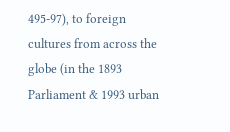495-97), to foreign cultures from across the globe (in the 1893 Parliament & 1993 urban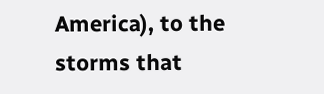America), to the storms that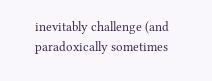inevitably challenge (and paradoxically sometimes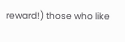reward!) those who like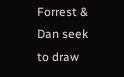Forrest & Dan seek to draw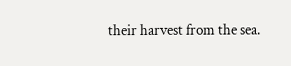their harvest from the sea.